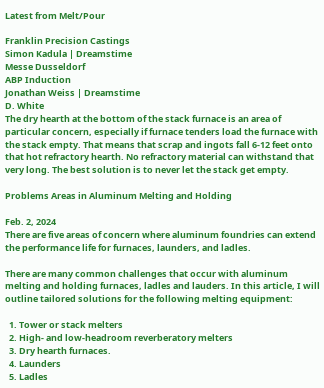Latest from Melt/Pour

Franklin Precision Castings
Simon Kadula | Dreamstime
Messe Dusseldorf
ABP Induction
Jonathan Weiss | Dreamstime
D. White
The dry hearth at the bottom of the stack furnace is an area of particular concern, especially if furnace tenders load the furnace with the stack empty. That means that scrap and ingots fall 6-12 feet onto that hot refractory hearth. No refractory material can withstand that very long. The best solution is to never let the stack get empty.

Problems Areas in Aluminum Melting and Holding

Feb. 2, 2024
There are five areas of concern where aluminum foundries can extend the performance life for furnaces, launders, and ladles.

There are many common challenges that occur with aluminum melting and holding furnaces, ladles and lauders. In this article, I will outline tailored solutions for the following melting equipment:

  1. Tower or stack melters
  2. High- and low-headroom reverberatory melters
  3. Dry hearth furnaces.
  4. Launders
  5. Ladles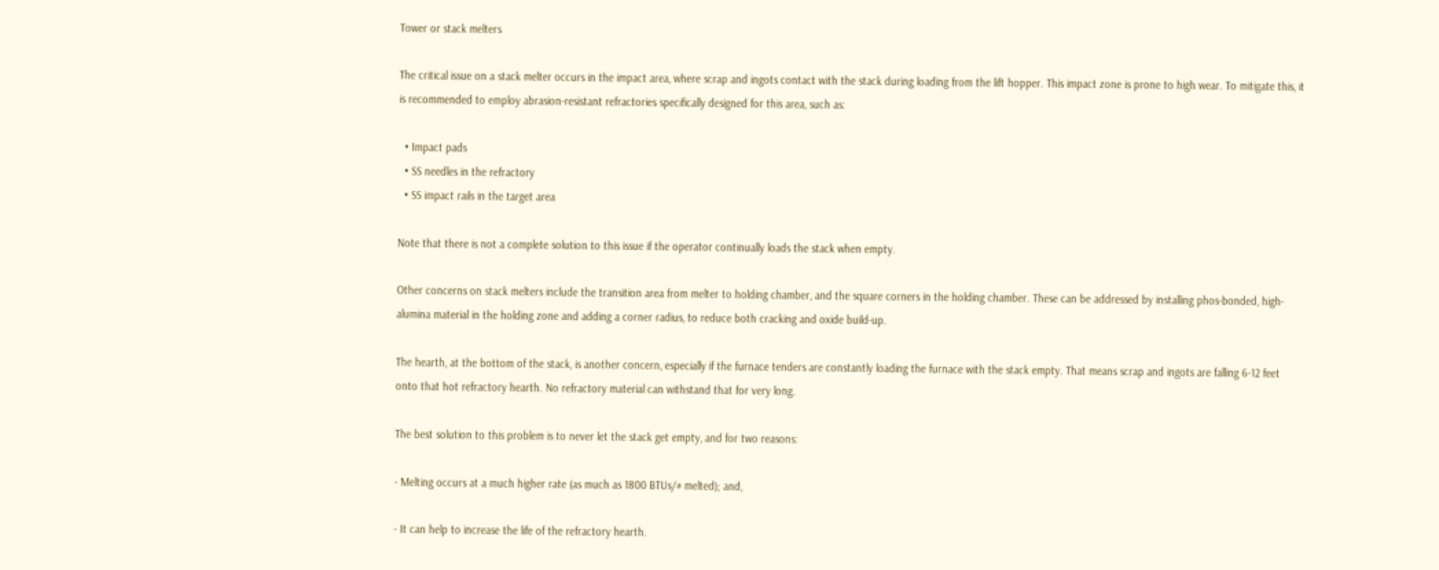Tower or stack melters

The critical issue on a stack melter occurs in the impact area, where scrap and ingots contact with the stack during loading from the lift hopper. This impact zone is prone to high wear. To mitigate this, it is recommended to employ abrasion-resistant refractories specifically designed for this area, such as:

  • Impact pads
  • SS needles in the refractory
  • SS impact rails in the target area

Note that there is not a complete solution to this issue if the operator continually loads the stack when empty.

Other concerns on stack melters include the transition area from melter to holding chamber, and the square corners in the holding chamber. These can be addressed by installing phos-bonded, high-alumina material in the holding zone and adding a corner radius, to reduce both cracking and oxide build-up.

The hearth, at the bottom of the stack, is another concern, especially if the furnace tenders are constantly loading the furnace with the stack empty. That means scrap and ingots are falling 6-12 feet onto that hot refractory hearth. No refractory material can withstand that for very long.

The best solution to this problem is to never let the stack get empty, and for two reasons:

- Melting occurs at a much higher rate (as much as 1800 BTUs/# melted); and,

- It can help to increase the life of the refractory hearth.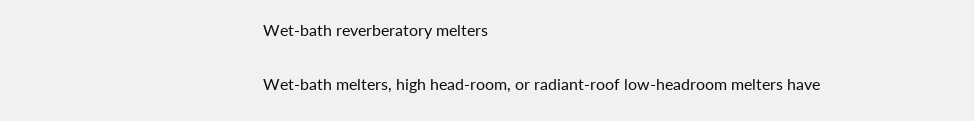Wet-bath reverberatory melters

Wet-bath melters, high head-room, or radiant-roof low-headroom melters have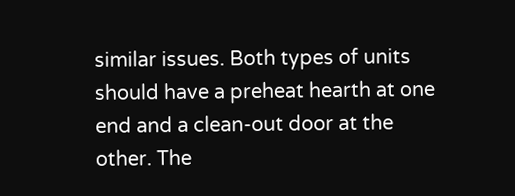similar issues. Both types of units should have a preheat hearth at one end and a clean-out door at the other. The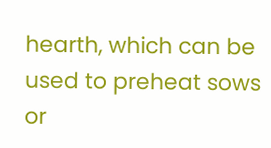hearth, which can be used to preheat sows or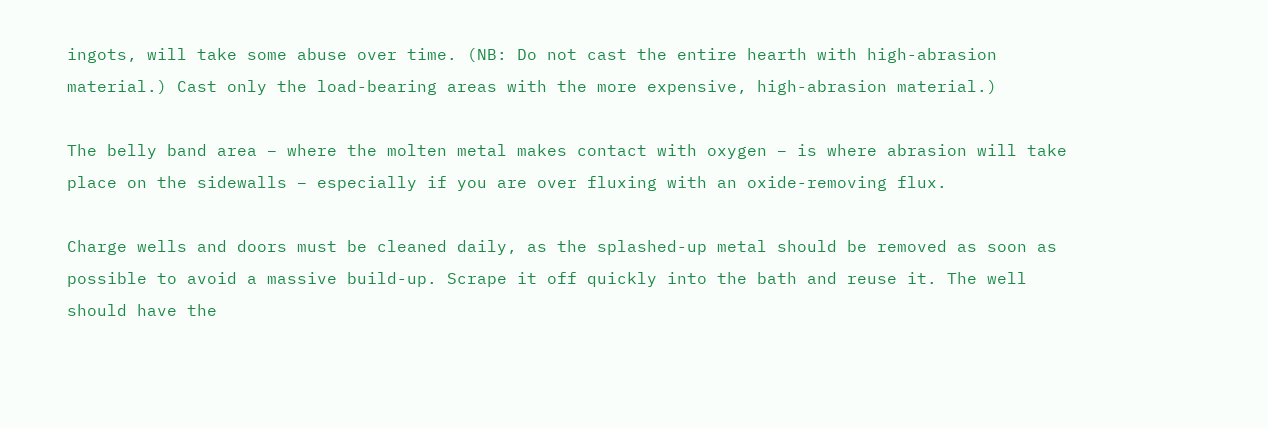ingots, will take some abuse over time. (NB: Do not cast the entire hearth with high-abrasion material.) Cast only the load-bearing areas with the more expensive, high-abrasion material.)

The belly band area – where the molten metal makes contact with oxygen – is where abrasion will take place on the sidewalls – especially if you are over fluxing with an oxide-removing flux.

Charge wells and doors must be cleaned daily, as the splashed-up metal should be removed as soon as possible to avoid a massive build-up. Scrape it off quickly into the bath and reuse it. The well should have the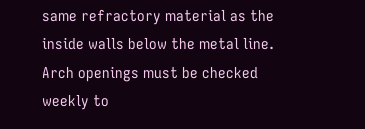same refractory material as the inside walls below the metal line. Arch openings must be checked weekly to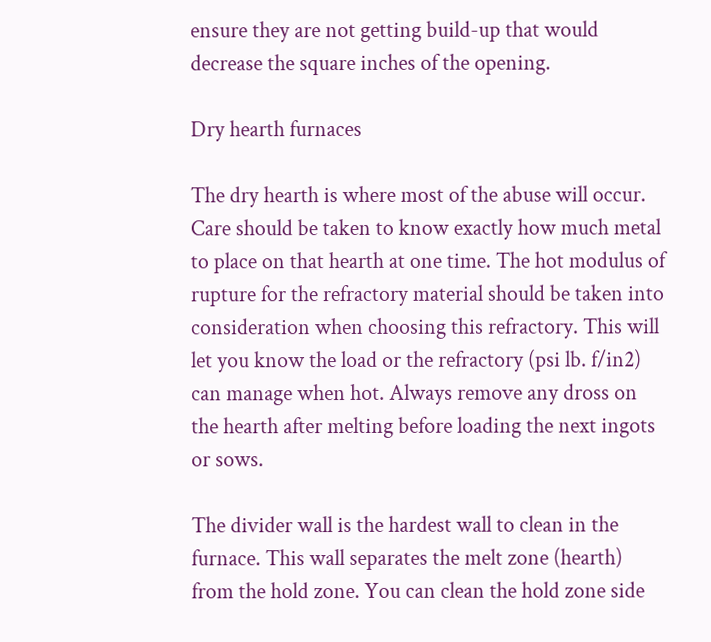ensure they are not getting build-up that would decrease the square inches of the opening.

Dry hearth furnaces

The dry hearth is where most of the abuse will occur. Care should be taken to know exactly how much metal to place on that hearth at one time. The hot modulus of rupture for the refractory material should be taken into consideration when choosing this refractory. This will let you know the load or the refractory (psi lb. f/in2) can manage when hot. Always remove any dross on the hearth after melting before loading the next ingots or sows.

The divider wall is the hardest wall to clean in the furnace. This wall separates the melt zone (hearth) from the hold zone. You can clean the hold zone side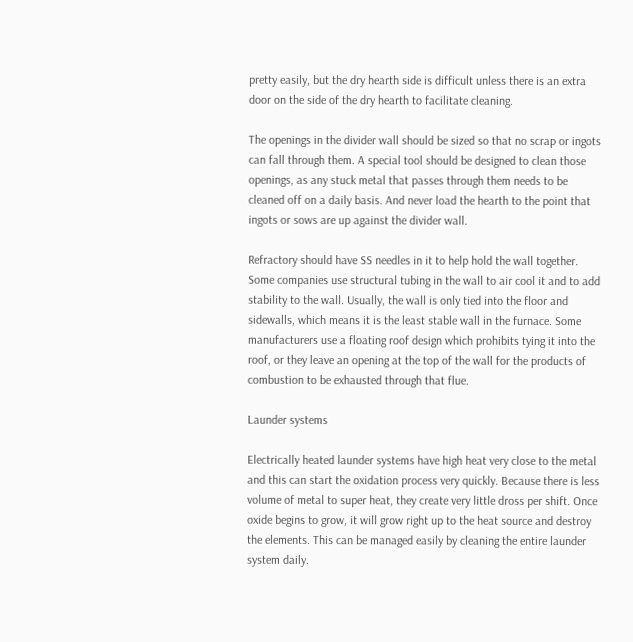pretty easily, but the dry hearth side is difficult unless there is an extra door on the side of the dry hearth to facilitate cleaning.

The openings in the divider wall should be sized so that no scrap or ingots can fall through them. A special tool should be designed to clean those openings, as any stuck metal that passes through them needs to be cleaned off on a daily basis. And never load the hearth to the point that ingots or sows are up against the divider wall.

Refractory should have SS needles in it to help hold the wall together. Some companies use structural tubing in the wall to air cool it and to add stability to the wall. Usually, the wall is only tied into the floor and sidewalls, which means it is the least stable wall in the furnace. Some manufacturers use a floating roof design which prohibits tying it into the roof, or they leave an opening at the top of the wall for the products of combustion to be exhausted through that flue.

Launder systems

Electrically heated launder systems have high heat very close to the metal and this can start the oxidation process very quickly. Because there is less volume of metal to super heat, they create very little dross per shift. Once oxide begins to grow, it will grow right up to the heat source and destroy the elements. This can be managed easily by cleaning the entire launder system daily.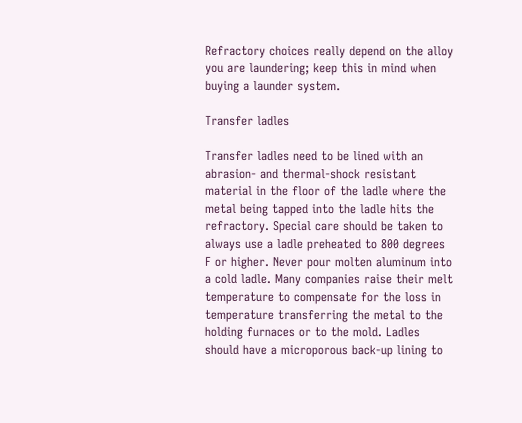Refractory choices really depend on the alloy you are laundering; keep this in mind when buying a launder system.

Transfer ladles

Transfer ladles need to be lined with an abrasion- and thermal-shock resistant material in the floor of the ladle where the metal being tapped into the ladle hits the refractory. Special care should be taken to always use a ladle preheated to 800 degrees F or higher. Never pour molten aluminum into a cold ladle. Many companies raise their melt temperature to compensate for the loss in temperature transferring the metal to the holding furnaces or to the mold. Ladles should have a microporous back-up lining to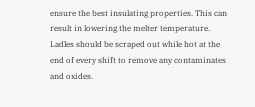ensure the best insulating properties. This can result in lowering the melter temperature. Ladles should be scraped out while hot at the end of every shift to remove any contaminates and oxides.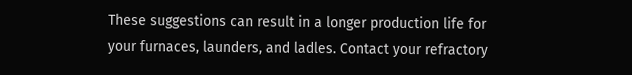These suggestions can result in a longer production life for your furnaces, launders, and ladles. Contact your refractory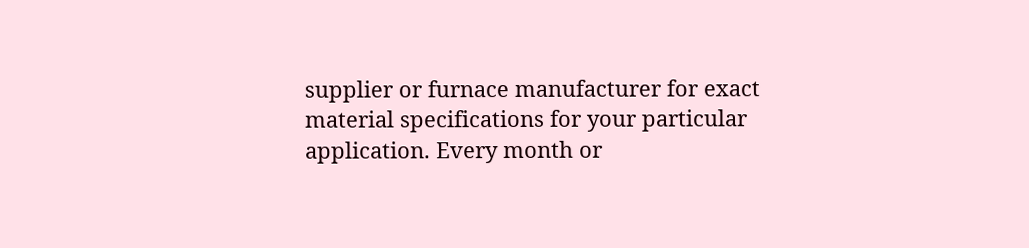supplier or furnace manufacturer for exact material specifications for your particular application. Every month or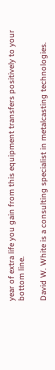year of extra life you gain from this equipment transfers positively to your bottom line.

David W. White is a consulting specialist in metalcasting technologies.